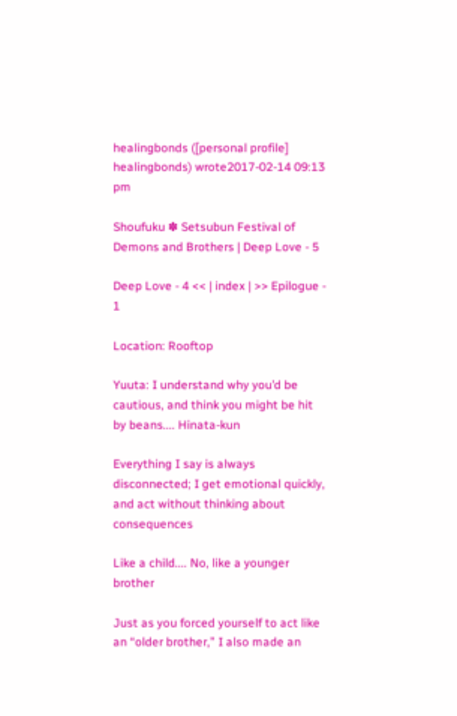healingbonds ([personal profile] healingbonds) wrote2017-02-14 09:13 pm

Shoufuku ✽ Setsubun Festival of Demons and Brothers | Deep Love - 5

Deep Love - 4 << | index | >> Epilogue - 1

Location: Rooftop

Yuuta: I understand why you’d be cautious, and think you might be hit by beans.... Hinata-kun

Everything I say is always disconnected; I get emotional quickly, and act without thinking about consequences

Like a child.... No, like a younger brother

Just as you forced yourself to act like an “older brother,” I also made an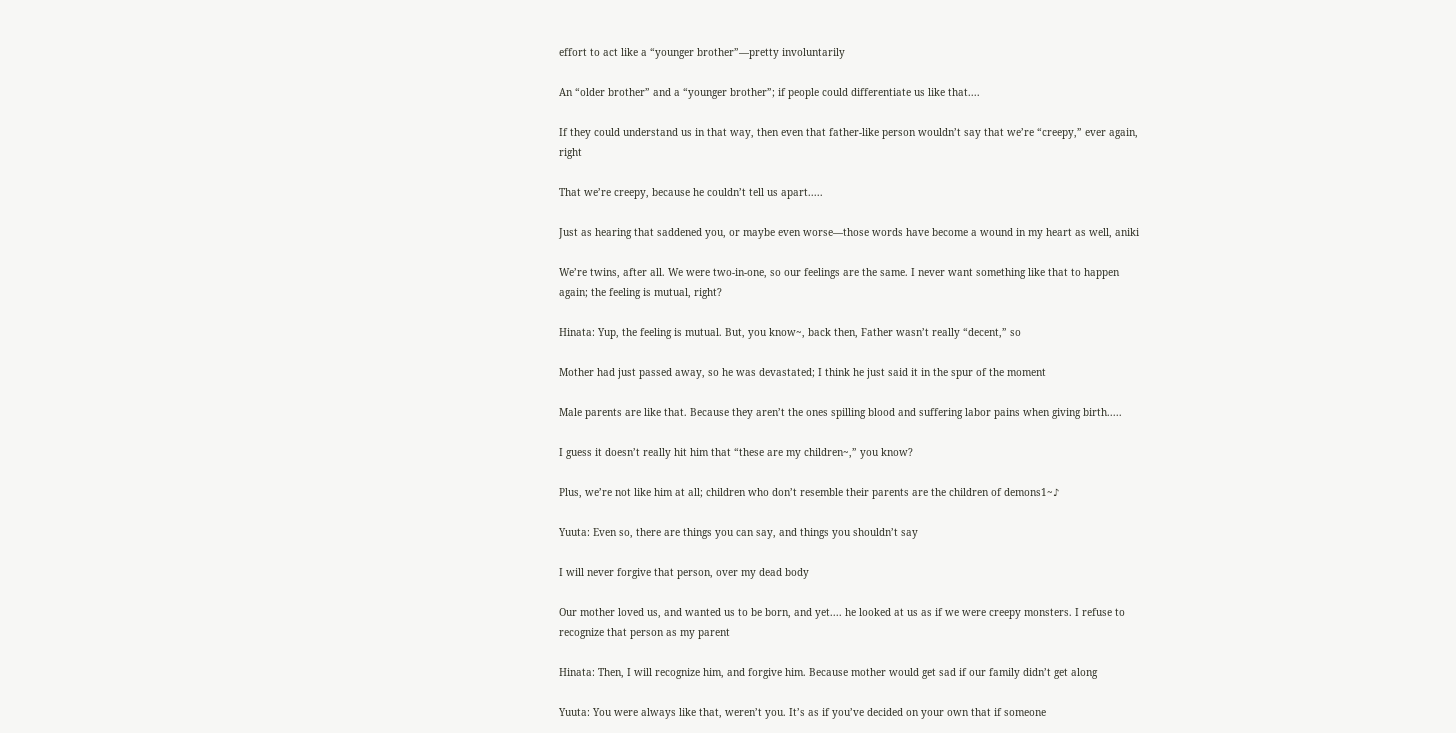effort to act like a “younger brother”—pretty involuntarily

An “older brother” and a “younger brother”; if people could differentiate us like that....

If they could understand us in that way, then even that father-like person wouldn’t say that we’re “creepy,” ever again, right

That we’re creepy, because he couldn’t tell us apart.....

Just as hearing that saddened you, or maybe even worse—those words have become a wound in my heart as well, aniki

We’re twins, after all. We were two-in-one, so our feelings are the same. I never want something like that to happen again; the feeling is mutual, right?

Hinata: Yup, the feeling is mutual. But, you know~, back then, Father wasn’t really “decent,” so

Mother had just passed away, so he was devastated; I think he just said it in the spur of the moment

Male parents are like that. Because they aren’t the ones spilling blood and suffering labor pains when giving birth.....

I guess it doesn’t really hit him that “these are my children~,” you know?

Plus, we’re not like him at all; children who don’t resemble their parents are the children of demons1~♪

Yuuta: Even so, there are things you can say, and things you shouldn’t say

I will never forgive that person, over my dead body

Our mother loved us, and wanted us to be born, and yet.... he looked at us as if we were creepy monsters. I refuse to recognize that person as my parent

Hinata: Then, I will recognize him, and forgive him. Because mother would get sad if our family didn’t get along

Yuuta: You were always like that, weren’t you. It’s as if you’ve decided on your own that if someone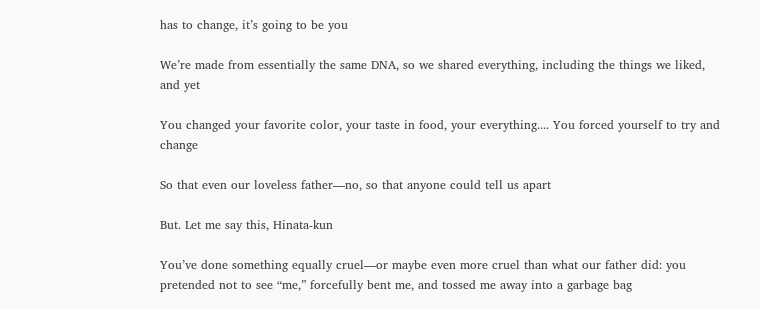has to change, it’s going to be you

We’re made from essentially the same DNA, so we shared everything, including the things we liked, and yet

You changed your favorite color, your taste in food, your everything.... You forced yourself to try and change

So that even our loveless father—no, so that anyone could tell us apart

But. Let me say this, Hinata-kun

You’ve done something equally cruel—or maybe even more cruel than what our father did: you pretended not to see “me,” forcefully bent me, and tossed me away into a garbage bag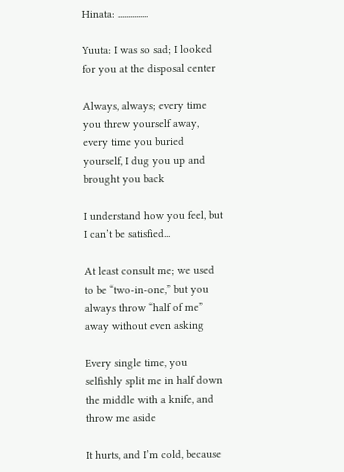Hinata: ...............

Yuuta: I was so sad; I looked for you at the disposal center

Always, always; every time you threw yourself away, every time you buried yourself, I dug you up and brought you back

I understand how you feel, but I can’t be satisfied...

At least consult me; we used to be “two-in-one,” but you always throw “half of me” away without even asking

Every single time, you selfishly split me in half down the middle with a knife, and throw me aside

It hurts, and I’m cold, because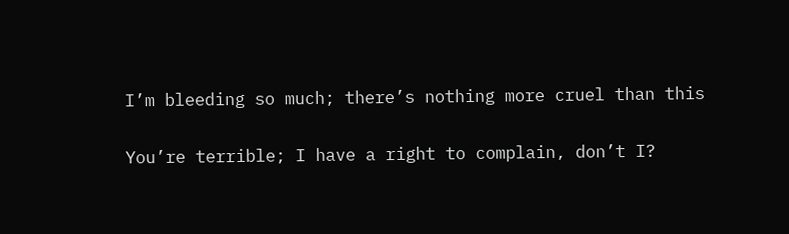I’m bleeding so much; there’s nothing more cruel than this

You’re terrible; I have a right to complain, don’t I?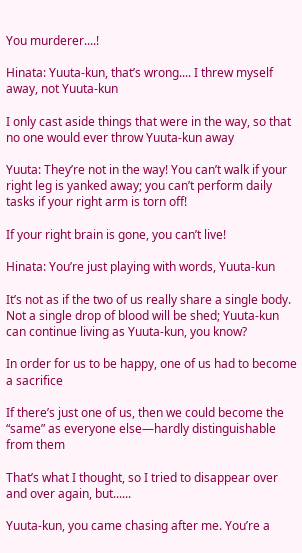You murderer....!

Hinata: Yuuta-kun, that’s wrong.... I threw myself away, not Yuuta-kun

I only cast aside things that were in the way, so that no one would ever throw Yuuta-kun away

Yuuta: They’re not in the way! You can’t walk if your right leg is yanked away; you can’t perform daily tasks if your right arm is torn off!

If your right brain is gone, you can’t live!

Hinata: You’re just playing with words, Yuuta-kun

It’s not as if the two of us really share a single body. Not a single drop of blood will be shed; Yuuta-kun can continue living as Yuuta-kun, you know?

In order for us to be happy, one of us had to become a sacrifice

If there’s just one of us, then we could become the “same” as everyone else—hardly distinguishable from them

That’s what I thought, so I tried to disappear over and over again, but......

Yuuta-kun, you came chasing after me. You’re a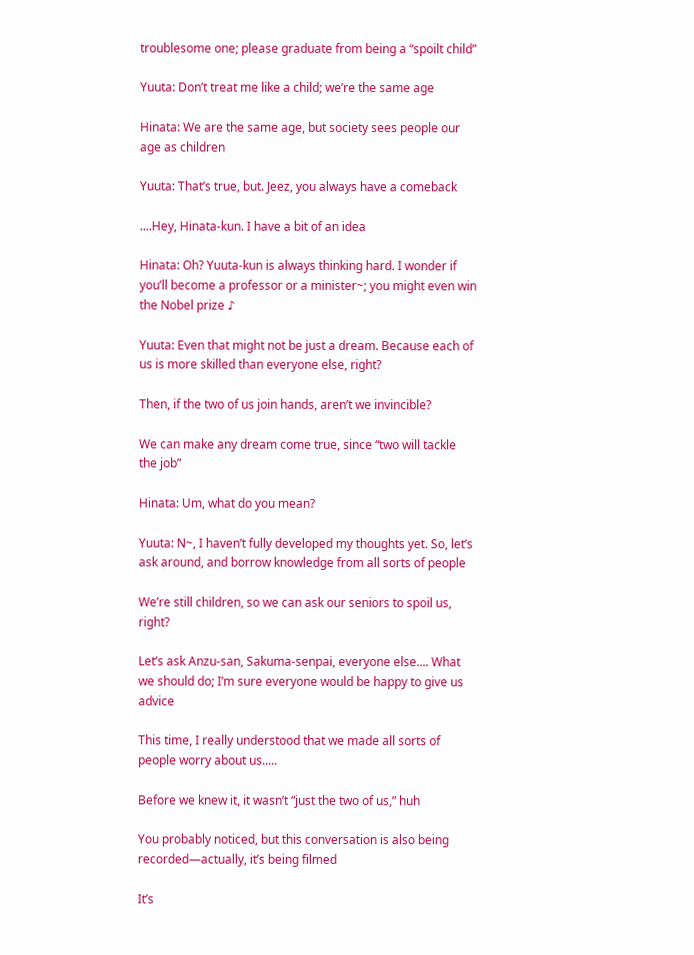troublesome one; please graduate from being a “spoilt child”

Yuuta: Don’t treat me like a child; we’re the same age

Hinata: We are the same age, but society sees people our age as children

Yuuta: That’s true, but. Jeez, you always have a comeback

....Hey, Hinata-kun. I have a bit of an idea

Hinata: Oh? Yuuta-kun is always thinking hard. I wonder if you’ll become a professor or a minister~; you might even win the Nobel prize ♪

Yuuta: Even that might not be just a dream. Because each of us is more skilled than everyone else, right?

Then, if the two of us join hands, aren’t we invincible?

We can make any dream come true, since “two will tackle the job”

Hinata: Um, what do you mean?

Yuuta: N~, I haven’t fully developed my thoughts yet. So, let’s ask around, and borrow knowledge from all sorts of people

We’re still children, so we can ask our seniors to spoil us, right?

Let’s ask Anzu-san, Sakuma-senpai, everyone else.... What we should do; I’m sure everyone would be happy to give us advice

This time, I really understood that we made all sorts of people worry about us.....

Before we knew it, it wasn’t “just the two of us,” huh

You probably noticed, but this conversation is also being recorded—actually, it’s being filmed

It’s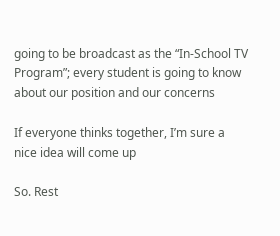going to be broadcast as the “In-School TV Program”; every student is going to know about our position and our concerns

If everyone thinks together, I’m sure a nice idea will come up

So. Rest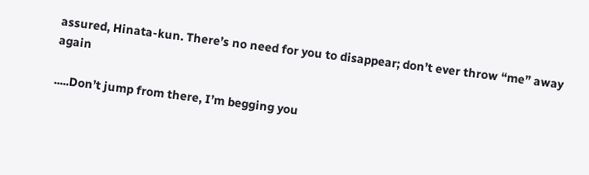assured, Hinata-kun. There’s no need for you to disappear; don’t ever throw “me” away again

.....Don’t jump from there, I’m begging you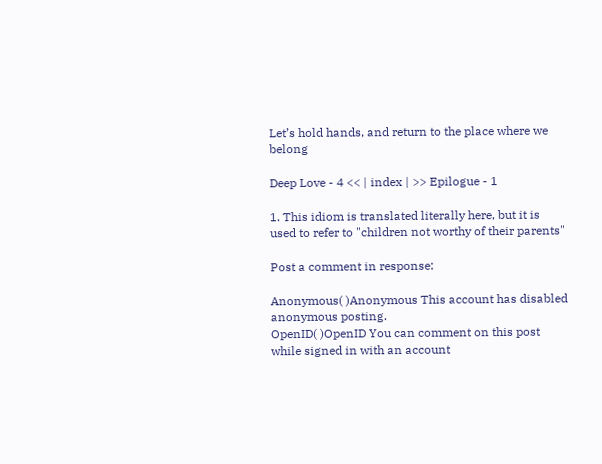Let’s hold hands, and return to the place where we belong

Deep Love - 4 << | index | >> Epilogue - 1

1. This idiom is translated literally here, but it is used to refer to "children not worthy of their parents"

Post a comment in response:

Anonymous( )Anonymous This account has disabled anonymous posting.
OpenID( )OpenID You can comment on this post while signed in with an account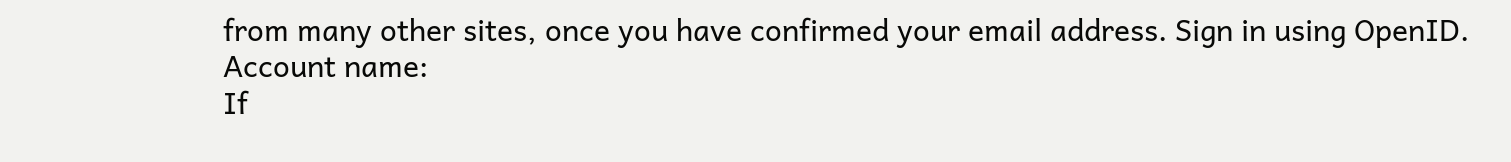from many other sites, once you have confirmed your email address. Sign in using OpenID.
Account name:
If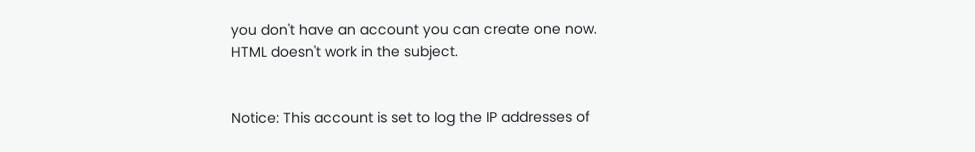you don't have an account you can create one now.
HTML doesn't work in the subject.


Notice: This account is set to log the IP addresses of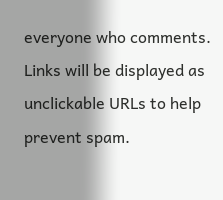everyone who comments.
Links will be displayed as unclickable URLs to help prevent spam.